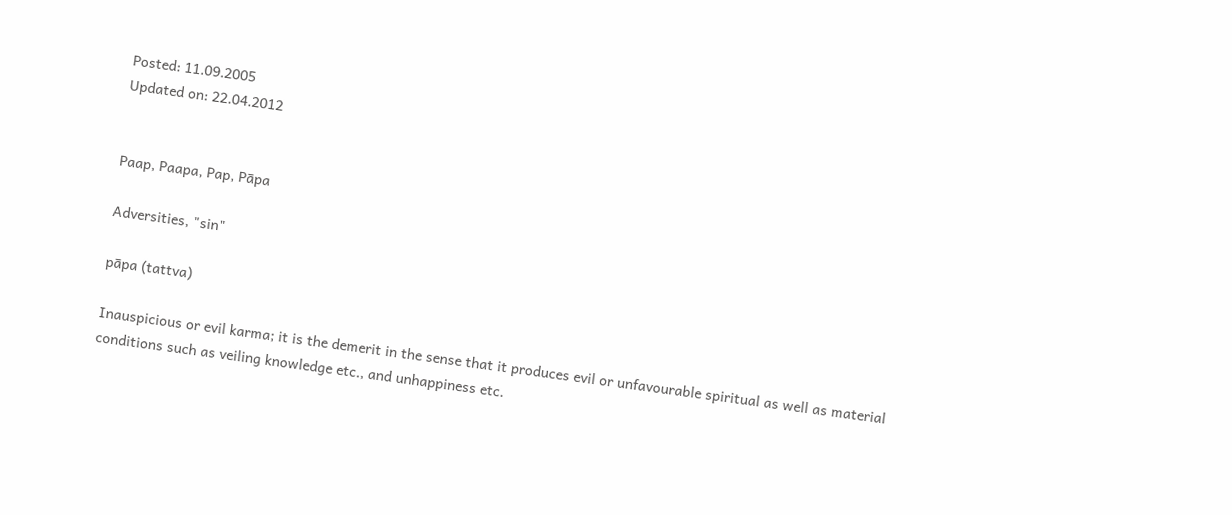Posted: 11.09.2005
Updated on: 22.04.2012


Paap, Paapa, Pap, Pāpa

Adversities, "sin"

pāpa (tattva)

Inauspicious or evil karma; it is the demerit in the sense that it produces evil or unfavourable spiritual as well as material conditions such as veiling knowledge etc., and unhappiness etc.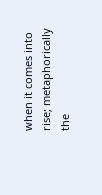when it comes into rise; metaphorically the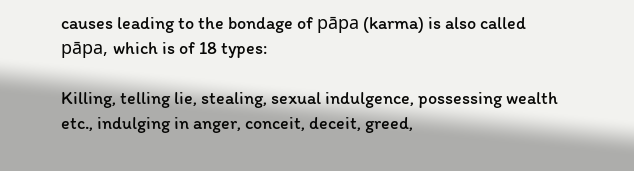causes leading to the bondage of pāpa (karma) is also called pāpa, which is of 18 types:

Killing, telling lie, stealing, sexual indulgence, possessing wealth etc., indulging in anger, conceit, deceit, greed,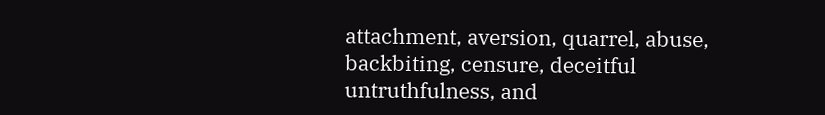attachment, aversion, quarrel, abuse, backbiting, censure, deceitful untruthfulness, and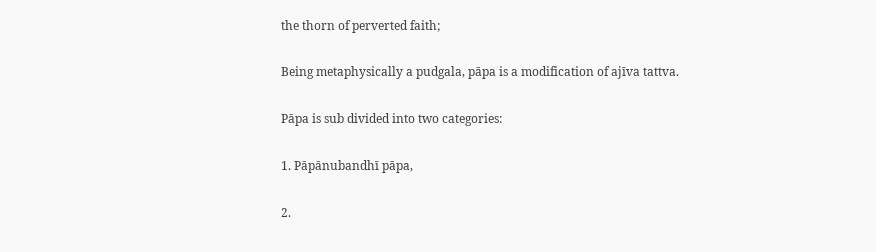the thorn of perverted faith;

Being metaphysically a pudgala, pāpa is a modification of ajīva tattva.

Pāpa is sub divided into two categories:

1. Pāpānubandhī pāpa,

2.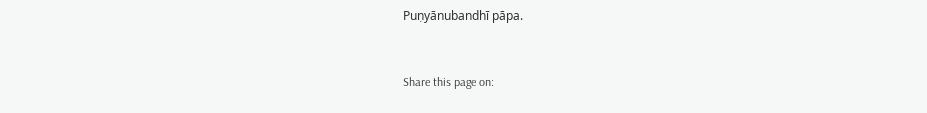Puṇyānubandhī pāpa.


Share this page on: